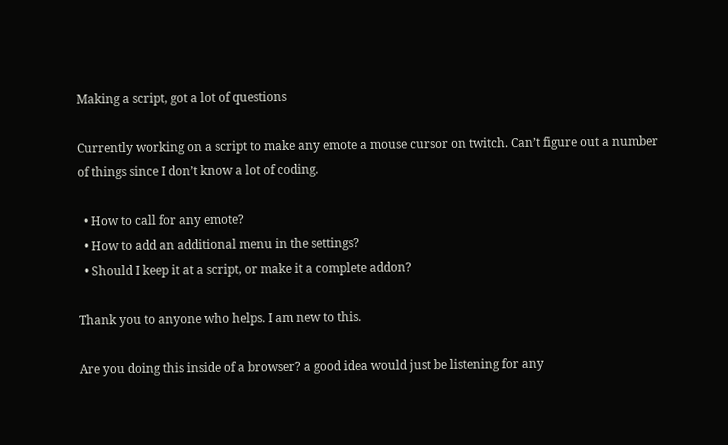Making a script, got a lot of questions

Currently working on a script to make any emote a mouse cursor on twitch. Can’t figure out a number of things since I don’t know a lot of coding.

  • How to call for any emote?
  • How to add an additional menu in the settings?
  • Should I keep it at a script, or make it a complete addon?

Thank you to anyone who helps. I am new to this.

Are you doing this inside of a browser? a good idea would just be listening for any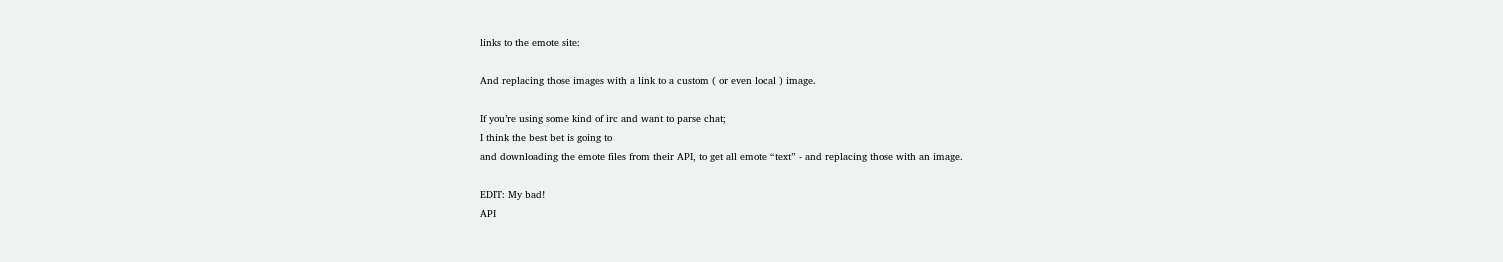links to the emote site:

And replacing those images with a link to a custom ( or even local ) image.

If you’re using some kind of irc and want to parse chat;
I think the best bet is going to
and downloading the emote files from their API, to get all emote “text” - and replacing those with an image.

EDIT: My bad!
API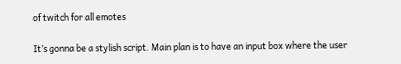of twitch for all emotes

It’s gonna be a stylish script. Main plan is to have an input box where the user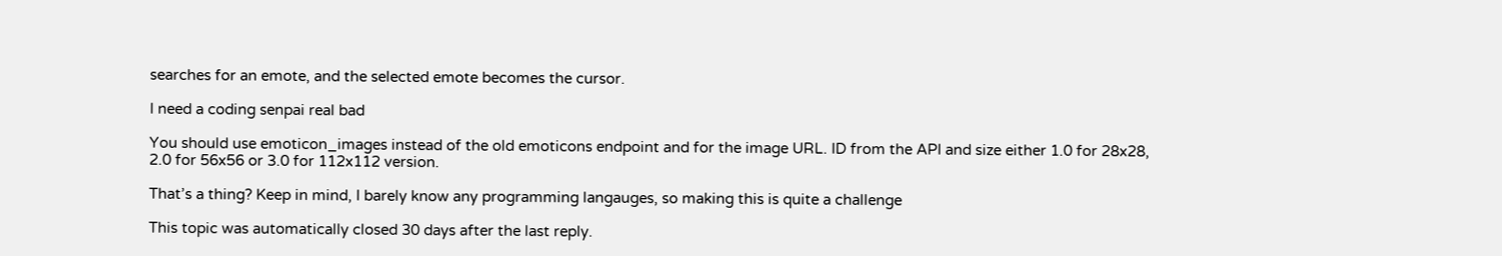searches for an emote, and the selected emote becomes the cursor.

I need a coding senpai real bad

You should use emoticon_images instead of the old emoticons endpoint and for the image URL. ID from the API and size either 1.0 for 28x28, 2.0 for 56x56 or 3.0 for 112x112 version.

That’s a thing? Keep in mind, I barely know any programming langauges, so making this is quite a challenge

This topic was automatically closed 30 days after the last reply.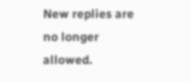New replies are no longer allowed.